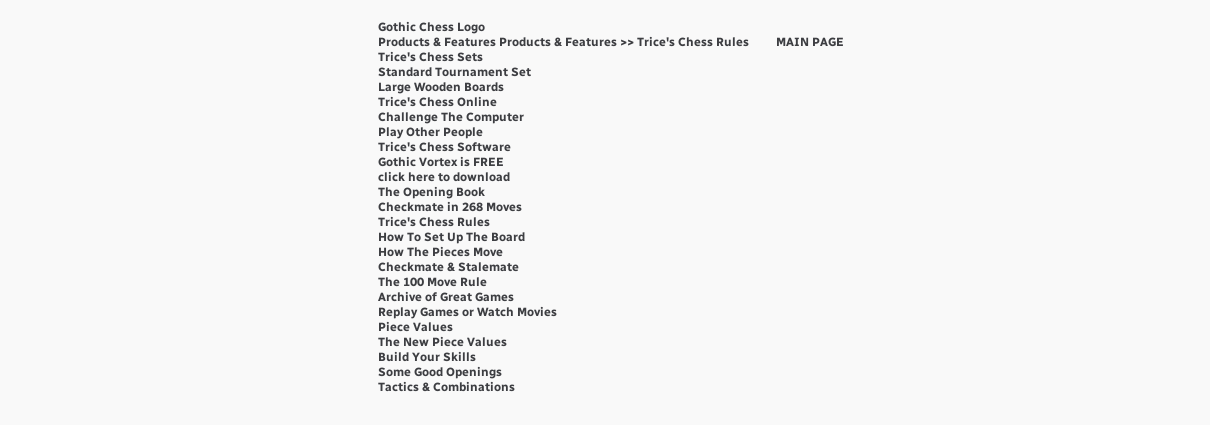Gothic Chess Logo
Products & Features Products & Features >> Trice's Chess Rules         MAIN PAGE
Trice's Chess Sets
Standard Tournament Set
Large Wooden Boards
Trice's Chess Online
Challenge The Computer
Play Other People
Trice's Chess Software
Gothic Vortex is FREE
click here to download
The Opening Book
Checkmate in 268 Moves
Trice's Chess Rules
How To Set Up The Board
How The Pieces Move
Checkmate & Stalemate
The 100 Move Rule
Archive of Great Games
Replay Games or Watch Movies
Piece Values
The New Piece Values
Build Your Skills
Some Good Openings
Tactics & Combinations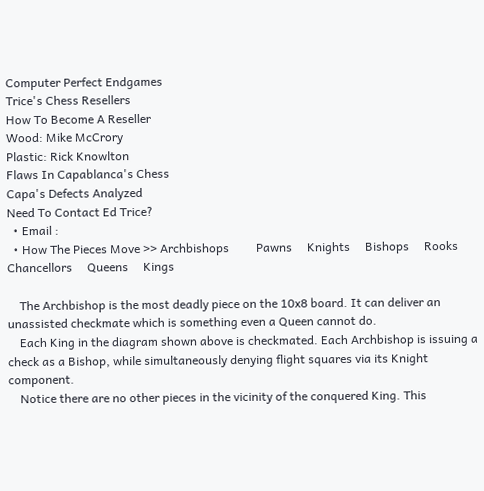Computer Perfect Endgames
Trice's Chess Resellers
How To Become A Reseller
Wood: Mike McCrory
Plastic: Rick Knowlton
Flaws In Capablanca's Chess
Capa's Defects Analyzed
Need To Contact Ed Trice?
  • Email :
  • How The Pieces Move >> Archbishops         Pawns     Knights     Bishops     Rooks     Chancellors     Queens     Kings

    The Archbishop is the most deadly piece on the 10x8 board. It can deliver an unassisted checkmate which is something even a Queen cannot do.
    Each King in the diagram shown above is checkmated. Each Archbishop is issuing a check as a Bishop, while simultaneously denying flight squares via its Knight component.
    Notice there are no other pieces in the vicinity of the conquered King. This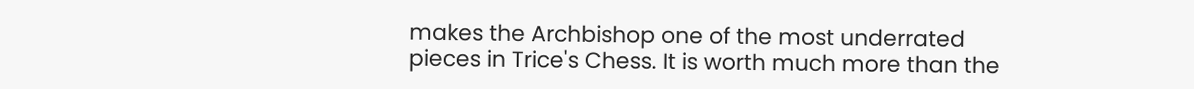makes the Archbishop one of the most underrated pieces in Trice's Chess. It is worth much more than the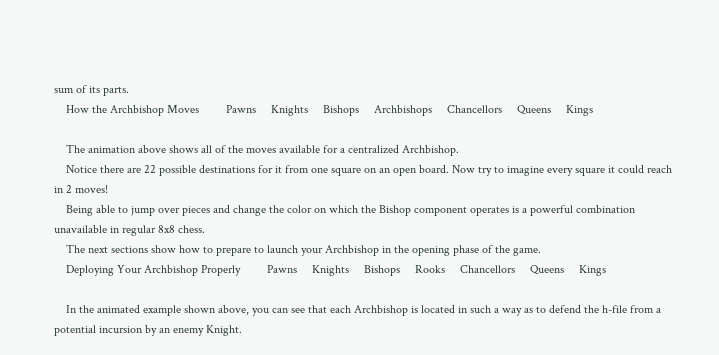sum of its parts.
    How the Archbishop Moves         Pawns     Knights     Bishops     Archbishops     Chancellors     Queens     Kings

    The animation above shows all of the moves available for a centralized Archbishop.
    Notice there are 22 possible destinations for it from one square on an open board. Now try to imagine every square it could reach in 2 moves!
    Being able to jump over pieces and change the color on which the Bishop component operates is a powerful combination unavailable in regular 8x8 chess.
    The next sections show how to prepare to launch your Archbishop in the opening phase of the game.
    Deploying Your Archbishop Properly         Pawns     Knights     Bishops     Rooks     Chancellors     Queens     Kings

    In the animated example shown above, you can see that each Archbishop is located in such a way as to defend the h-file from a potential incursion by an enemy Knight.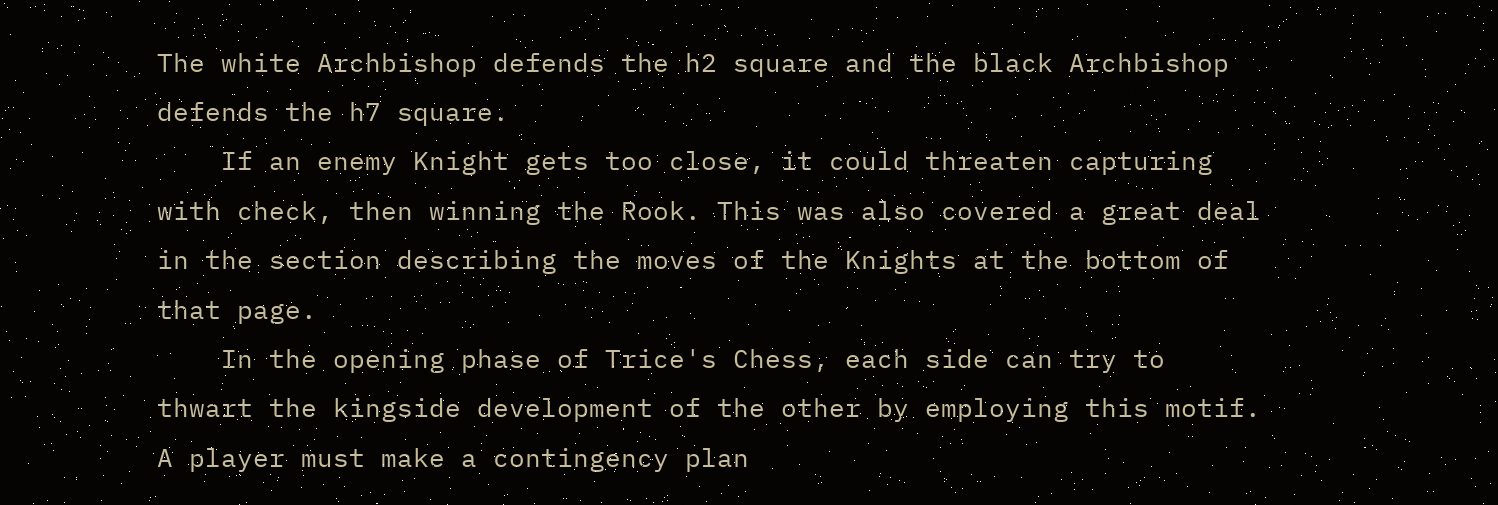The white Archbishop defends the h2 square and the black Archbishop defends the h7 square.
    If an enemy Knight gets too close, it could threaten capturing with check, then winning the Rook. This was also covered a great deal in the section describing the moves of the Knights at the bottom of that page.
    In the opening phase of Trice's Chess, each side can try to thwart the kingside development of the other by employing this motif. A player must make a contingency plan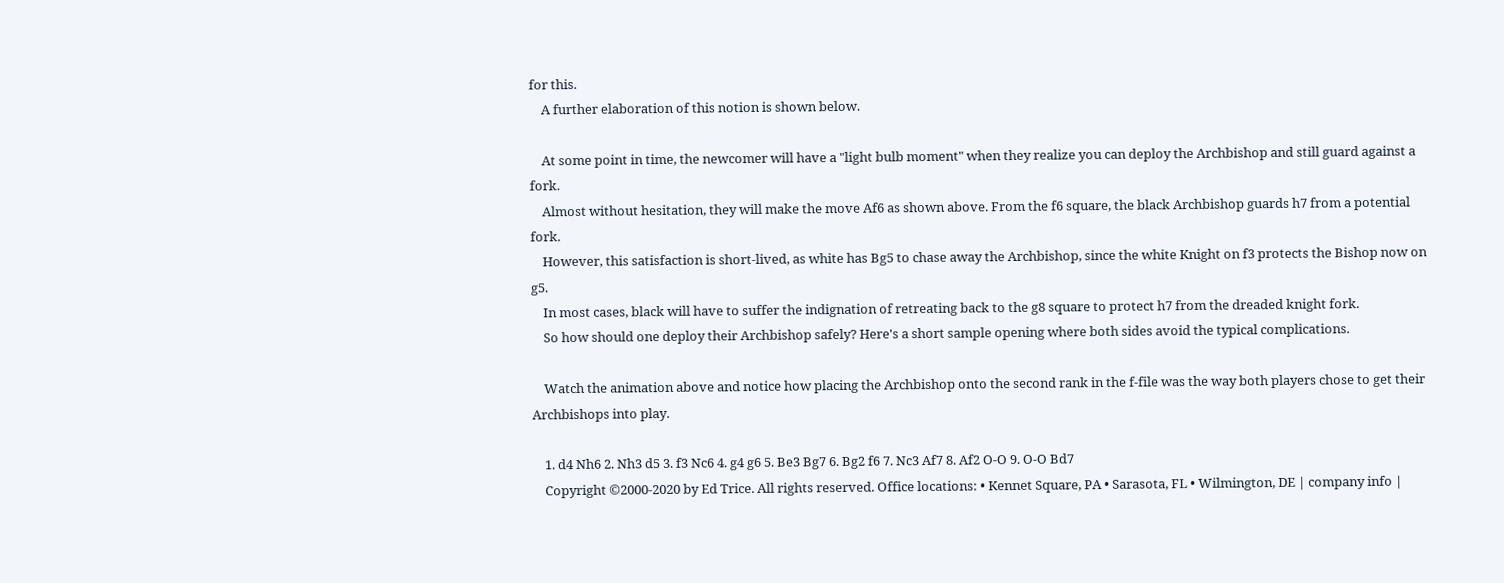for this.
    A further elaboration of this notion is shown below.

    At some point in time, the newcomer will have a "light bulb moment" when they realize you can deploy the Archbishop and still guard against a fork.
    Almost without hesitation, they will make the move Af6 as shown above. From the f6 square, the black Archbishop guards h7 from a potential fork.
    However, this satisfaction is short-lived, as white has Bg5 to chase away the Archbishop, since the white Knight on f3 protects the Bishop now on g5.
    In most cases, black will have to suffer the indignation of retreating back to the g8 square to protect h7 from the dreaded knight fork.
    So how should one deploy their Archbishop safely? Here's a short sample opening where both sides avoid the typical complications.

    Watch the animation above and notice how placing the Archbishop onto the second rank in the f-file was the way both players chose to get their Archbishops into play.

    1. d4 Nh6 2. Nh3 d5 3. f3 Nc6 4. g4 g6 5. Be3 Bg7 6. Bg2 f6 7. Nc3 Af7 8. Af2 O-O 9. O-O Bd7
    Copyright ©2000-2020 by Ed Trice. All rights reserved. Office locations: • Kennet Square, PA • Sarasota, FL • Wilmington, DE | company info |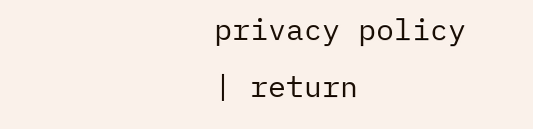privacy policy | return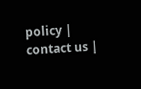policy | contact us |